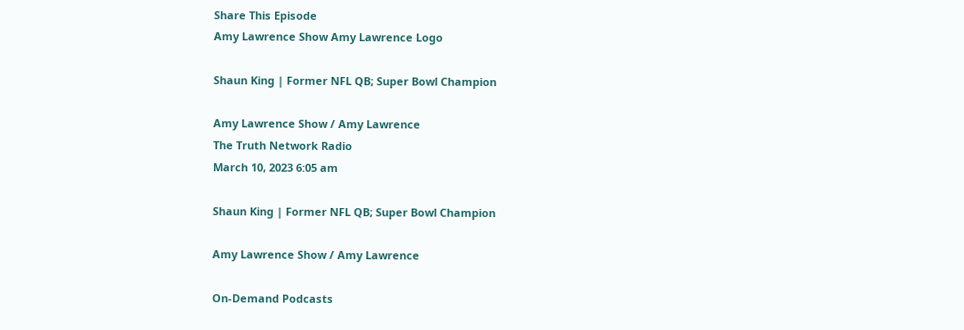Share This Episode
Amy Lawrence Show Amy Lawrence Logo

Shaun King | Former NFL QB; Super Bowl Champion

Amy Lawrence Show / Amy Lawrence
The Truth Network Radio
March 10, 2023 6:05 am

Shaun King | Former NFL QB; Super Bowl Champion

Amy Lawrence Show / Amy Lawrence

On-Demand Podcasts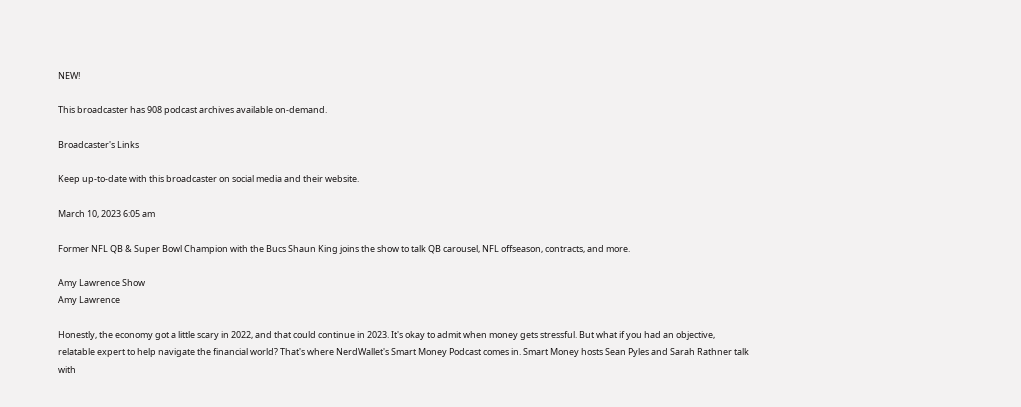NEW!

This broadcaster has 908 podcast archives available on-demand.

Broadcaster's Links

Keep up-to-date with this broadcaster on social media and their website.

March 10, 2023 6:05 am

Former NFL QB & Super Bowl Champion with the Bucs Shaun King joins the show to talk QB carousel, NFL offseason, contracts, and more.

Amy Lawrence Show
Amy Lawrence

Honestly, the economy got a little scary in 2022, and that could continue in 2023. It's okay to admit when money gets stressful. But what if you had an objective, relatable expert to help navigate the financial world? That's where NerdWallet's Smart Money Podcast comes in. Smart Money hosts Sean Pyles and Sarah Rathner talk with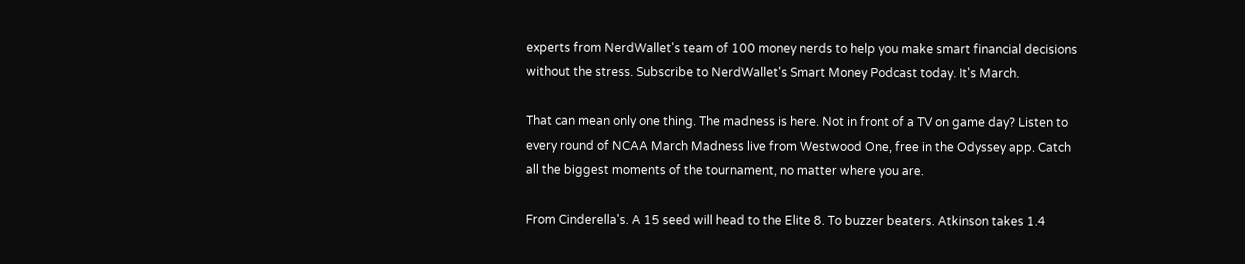experts from NerdWallet's team of 100 money nerds to help you make smart financial decisions without the stress. Subscribe to NerdWallet's Smart Money Podcast today. It's March.

That can mean only one thing. The madness is here. Not in front of a TV on game day? Listen to every round of NCAA March Madness live from Westwood One, free in the Odyssey app. Catch all the biggest moments of the tournament, no matter where you are.

From Cinderella's. A 15 seed will head to the Elite 8. To buzzer beaters. Atkinson takes 1.4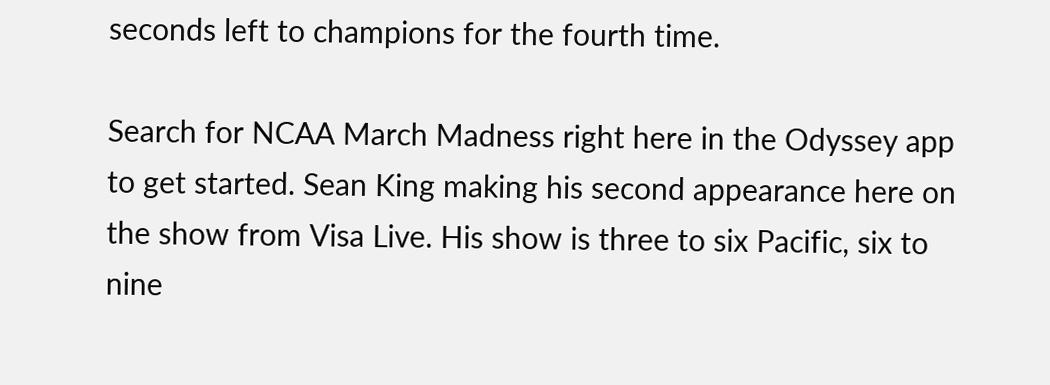seconds left to champions for the fourth time.

Search for NCAA March Madness right here in the Odyssey app to get started. Sean King making his second appearance here on the show from Visa Live. His show is three to six Pacific, six to nine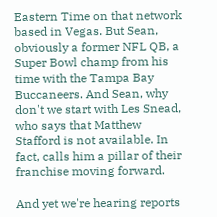Eastern Time on that network based in Vegas. But Sean, obviously a former NFL QB, a Super Bowl champ from his time with the Tampa Bay Buccaneers. And Sean, why don't we start with Les Snead, who says that Matthew Stafford is not available. In fact, calls him a pillar of their franchise moving forward.

And yet we're hearing reports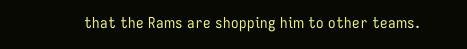that the Rams are shopping him to other teams.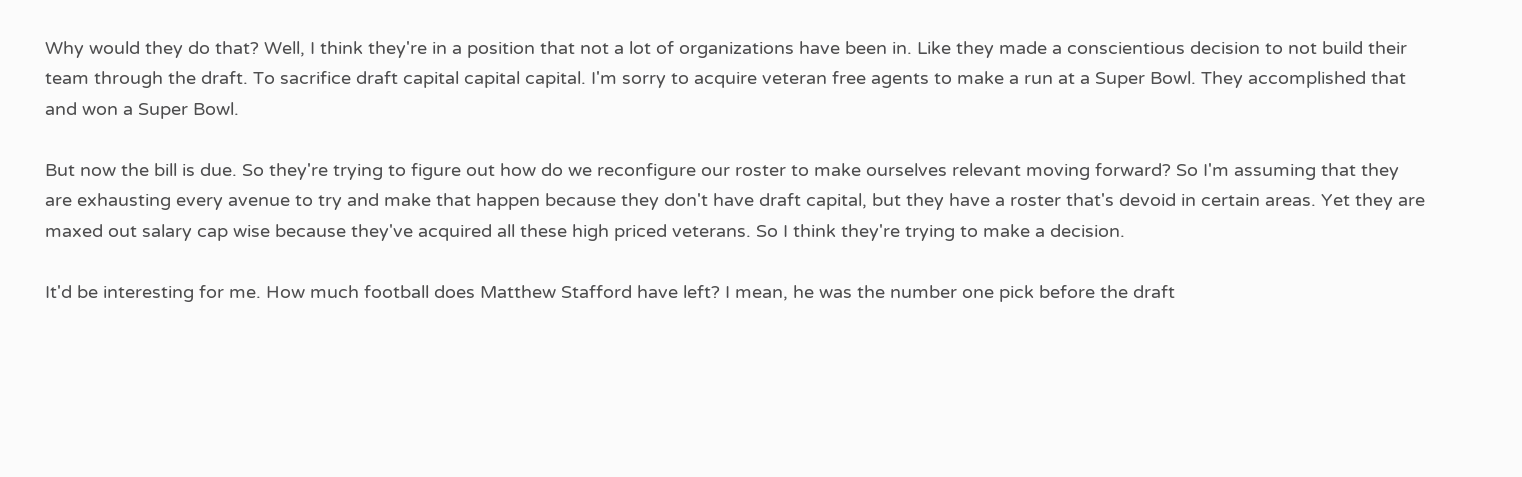Why would they do that? Well, I think they're in a position that not a lot of organizations have been in. Like they made a conscientious decision to not build their team through the draft. To sacrifice draft capital capital capital. I'm sorry to acquire veteran free agents to make a run at a Super Bowl. They accomplished that and won a Super Bowl.

But now the bill is due. So they're trying to figure out how do we reconfigure our roster to make ourselves relevant moving forward? So I'm assuming that they are exhausting every avenue to try and make that happen because they don't have draft capital, but they have a roster that's devoid in certain areas. Yet they are maxed out salary cap wise because they've acquired all these high priced veterans. So I think they're trying to make a decision.

It'd be interesting for me. How much football does Matthew Stafford have left? I mean, he was the number one pick before the draft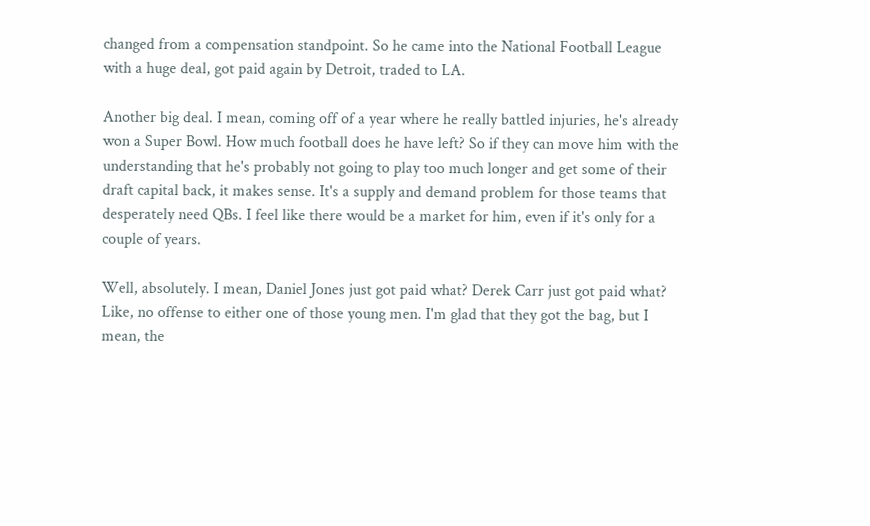changed from a compensation standpoint. So he came into the National Football League with a huge deal, got paid again by Detroit, traded to LA.

Another big deal. I mean, coming off of a year where he really battled injuries, he's already won a Super Bowl. How much football does he have left? So if they can move him with the understanding that he's probably not going to play too much longer and get some of their draft capital back, it makes sense. It's a supply and demand problem for those teams that desperately need QBs. I feel like there would be a market for him, even if it's only for a couple of years.

Well, absolutely. I mean, Daniel Jones just got paid what? Derek Carr just got paid what? Like, no offense to either one of those young men. I'm glad that they got the bag, but I mean, the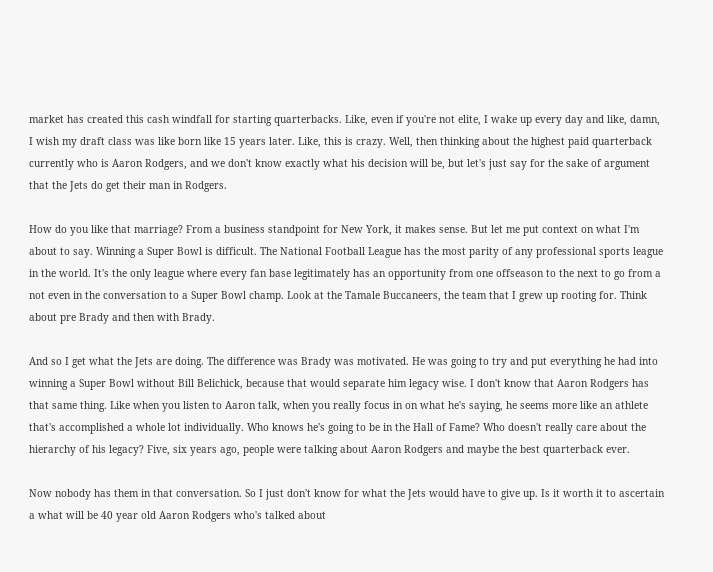market has created this cash windfall for starting quarterbacks. Like, even if you're not elite, I wake up every day and like, damn, I wish my draft class was like born like 15 years later. Like, this is crazy. Well, then thinking about the highest paid quarterback currently who is Aaron Rodgers, and we don't know exactly what his decision will be, but let's just say for the sake of argument that the Jets do get their man in Rodgers.

How do you like that marriage? From a business standpoint for New York, it makes sense. But let me put context on what I'm about to say. Winning a Super Bowl is difficult. The National Football League has the most parity of any professional sports league in the world. It's the only league where every fan base legitimately has an opportunity from one offseason to the next to go from a not even in the conversation to a Super Bowl champ. Look at the Tamale Buccaneers, the team that I grew up rooting for. Think about pre Brady and then with Brady.

And so I get what the Jets are doing. The difference was Brady was motivated. He was going to try and put everything he had into winning a Super Bowl without Bill Belichick, because that would separate him legacy wise. I don't know that Aaron Rodgers has that same thing. Like when you listen to Aaron talk, when you really focus in on what he's saying, he seems more like an athlete that's accomplished a whole lot individually. Who knows he's going to be in the Hall of Fame? Who doesn't really care about the hierarchy of his legacy? Five, six years ago, people were talking about Aaron Rodgers and maybe the best quarterback ever.

Now nobody has them in that conversation. So I just don't know for what the Jets would have to give up. Is it worth it to ascertain a what will be 40 year old Aaron Rodgers who's talked about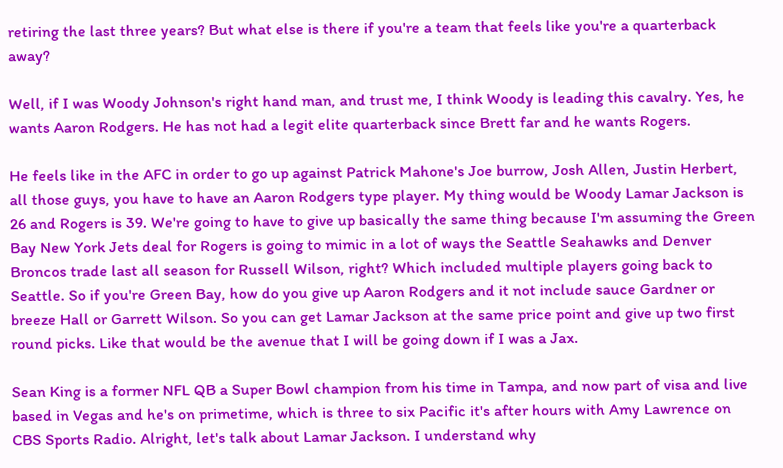retiring the last three years? But what else is there if you're a team that feels like you're a quarterback away?

Well, if I was Woody Johnson's right hand man, and trust me, I think Woody is leading this cavalry. Yes, he wants Aaron Rodgers. He has not had a legit elite quarterback since Brett far and he wants Rogers.

He feels like in the AFC in order to go up against Patrick Mahone's Joe burrow, Josh Allen, Justin Herbert, all those guys, you have to have an Aaron Rodgers type player. My thing would be Woody Lamar Jackson is 26 and Rogers is 39. We're going to have to give up basically the same thing because I'm assuming the Green Bay New York Jets deal for Rogers is going to mimic in a lot of ways the Seattle Seahawks and Denver Broncos trade last all season for Russell Wilson, right? Which included multiple players going back to Seattle. So if you're Green Bay, how do you give up Aaron Rodgers and it not include sauce Gardner or breeze Hall or Garrett Wilson. So you can get Lamar Jackson at the same price point and give up two first round picks. Like that would be the avenue that I will be going down if I was a Jax.

Sean King is a former NFL QB a Super Bowl champion from his time in Tampa, and now part of visa and live based in Vegas and he's on primetime, which is three to six Pacific it's after hours with Amy Lawrence on CBS Sports Radio. Alright, let's talk about Lamar Jackson. I understand why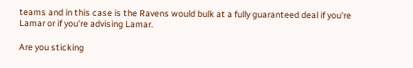teams and in this case is the Ravens would bulk at a fully guaranteed deal if you're Lamar or if you're advising Lamar.

Are you sticking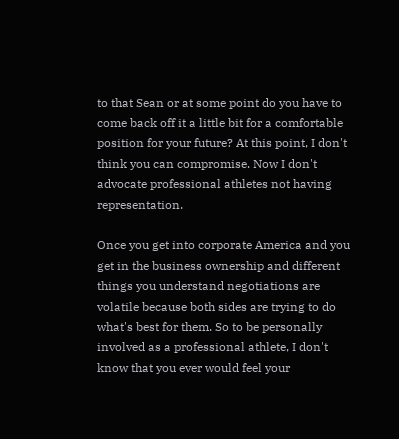to that Sean or at some point do you have to come back off it a little bit for a comfortable position for your future? At this point, I don't think you can compromise. Now I don't advocate professional athletes not having representation.

Once you get into corporate America and you get in the business ownership and different things you understand negotiations are volatile because both sides are trying to do what's best for them. So to be personally involved as a professional athlete, I don't know that you ever would feel your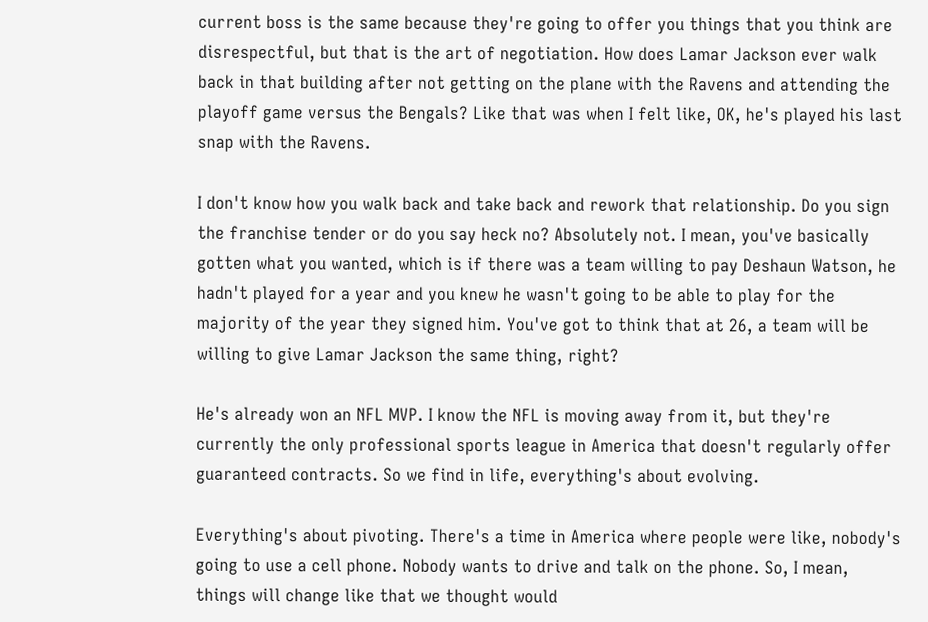current boss is the same because they're going to offer you things that you think are disrespectful, but that is the art of negotiation. How does Lamar Jackson ever walk back in that building after not getting on the plane with the Ravens and attending the playoff game versus the Bengals? Like that was when I felt like, OK, he's played his last snap with the Ravens.

I don't know how you walk back and take back and rework that relationship. Do you sign the franchise tender or do you say heck no? Absolutely not. I mean, you've basically gotten what you wanted, which is if there was a team willing to pay Deshaun Watson, he hadn't played for a year and you knew he wasn't going to be able to play for the majority of the year they signed him. You've got to think that at 26, a team will be willing to give Lamar Jackson the same thing, right?

He's already won an NFL MVP. I know the NFL is moving away from it, but they're currently the only professional sports league in America that doesn't regularly offer guaranteed contracts. So we find in life, everything's about evolving.

Everything's about pivoting. There's a time in America where people were like, nobody's going to use a cell phone. Nobody wants to drive and talk on the phone. So, I mean, things will change like that we thought would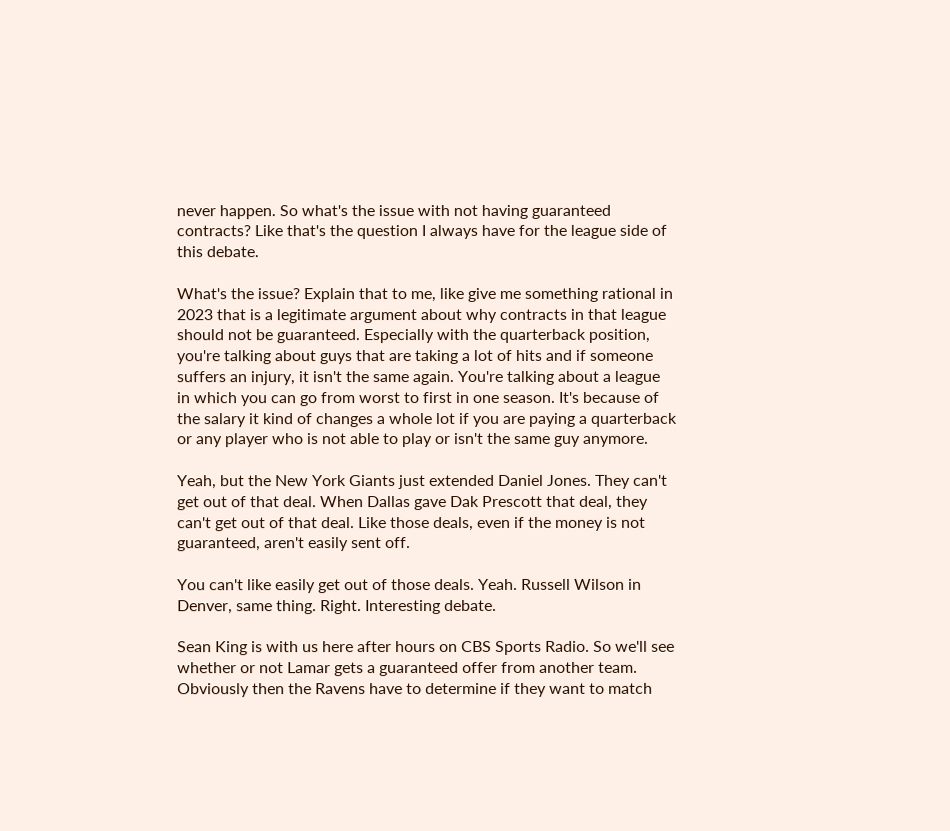never happen. So what's the issue with not having guaranteed contracts? Like that's the question I always have for the league side of this debate.

What's the issue? Explain that to me, like give me something rational in 2023 that is a legitimate argument about why contracts in that league should not be guaranteed. Especially with the quarterback position, you're talking about guys that are taking a lot of hits and if someone suffers an injury, it isn't the same again. You're talking about a league in which you can go from worst to first in one season. It's because of the salary it kind of changes a whole lot if you are paying a quarterback or any player who is not able to play or isn't the same guy anymore.

Yeah, but the New York Giants just extended Daniel Jones. They can't get out of that deal. When Dallas gave Dak Prescott that deal, they can't get out of that deal. Like those deals, even if the money is not guaranteed, aren't easily sent off.

You can't like easily get out of those deals. Yeah. Russell Wilson in Denver, same thing. Right. Interesting debate.

Sean King is with us here after hours on CBS Sports Radio. So we'll see whether or not Lamar gets a guaranteed offer from another team. Obviously then the Ravens have to determine if they want to match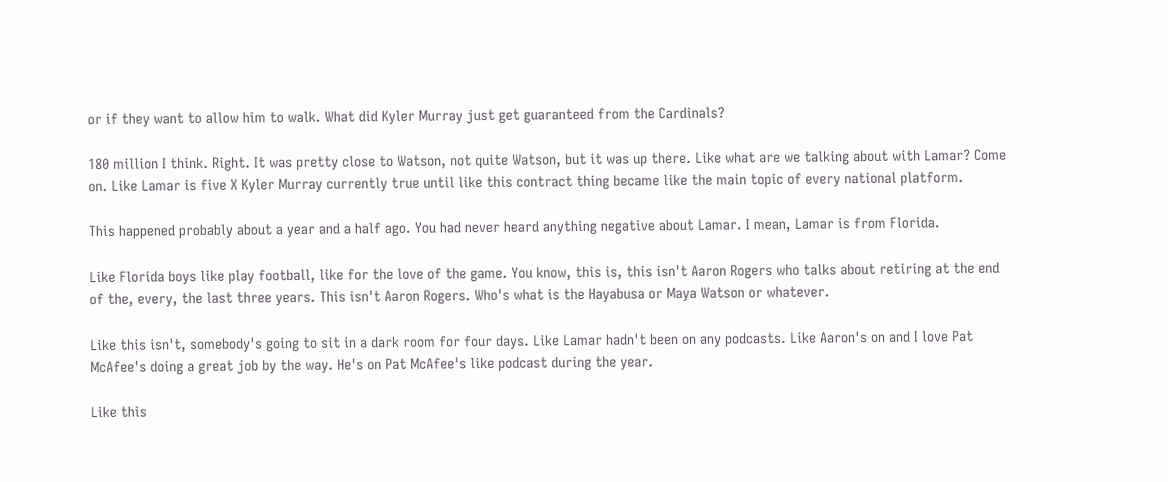or if they want to allow him to walk. What did Kyler Murray just get guaranteed from the Cardinals?

180 million I think. Right. It was pretty close to Watson, not quite Watson, but it was up there. Like what are we talking about with Lamar? Come on. Like Lamar is five X Kyler Murray currently true until like this contract thing became like the main topic of every national platform.

This happened probably about a year and a half ago. You had never heard anything negative about Lamar. I mean, Lamar is from Florida.

Like Florida boys like play football, like for the love of the game. You know, this is, this isn't Aaron Rogers who talks about retiring at the end of the, every, the last three years. This isn't Aaron Rogers. Who's what is the Hayabusa or Maya Watson or whatever.

Like this isn't, somebody's going to sit in a dark room for four days. Like Lamar hadn't been on any podcasts. Like Aaron's on and I love Pat McAfee's doing a great job by the way. He's on Pat McAfee's like podcast during the year.

Like this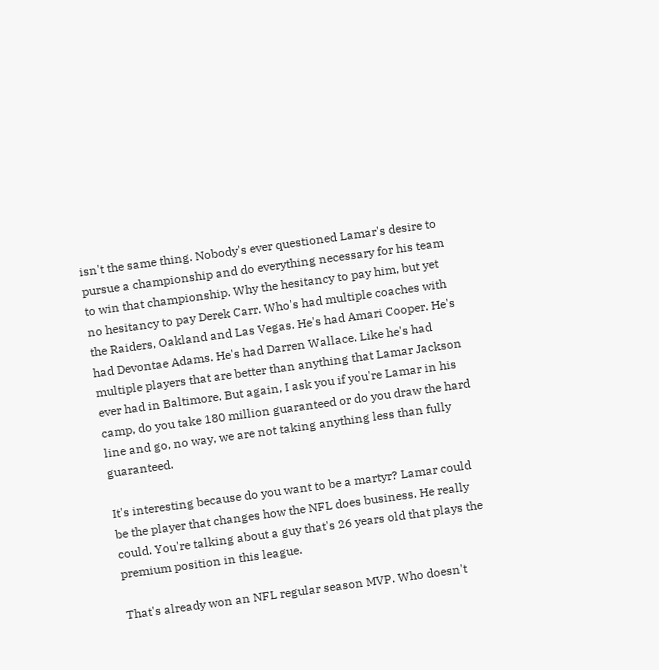isn't the same thing. Nobody's ever questioned Lamar's desire to pursue a championship and do everything necessary for his team to win that championship. Why the hesitancy to pay him, but yet no hesitancy to pay Derek Carr. Who's had multiple coaches with the Raiders, Oakland and Las Vegas. He's had Amari Cooper. He's had Devontae Adams. He's had Darren Wallace. Like he's had multiple players that are better than anything that Lamar Jackson ever had in Baltimore. But again, I ask you if you're Lamar in his camp, do you take 180 million guaranteed or do you draw the hard line and go, no way, we are not taking anything less than fully guaranteed.

It's interesting because do you want to be a martyr? Lamar could be the player that changes how the NFL does business. He really could. You're talking about a guy that's 26 years old that plays the premium position in this league.

That's already won an NFL regular season MVP. Who doesn't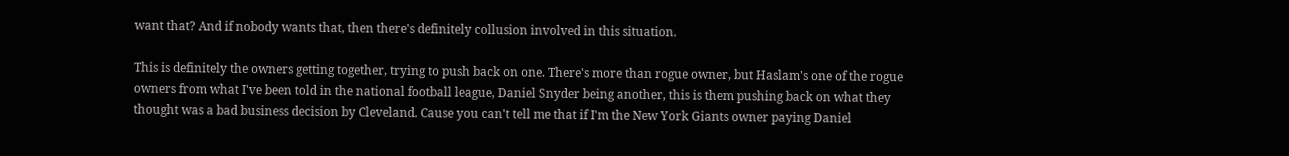want that? And if nobody wants that, then there's definitely collusion involved in this situation.

This is definitely the owners getting together, trying to push back on one. There's more than rogue owner, but Haslam's one of the rogue owners from what I've been told in the national football league, Daniel Snyder being another, this is them pushing back on what they thought was a bad business decision by Cleveland. Cause you can't tell me that if I'm the New York Giants owner paying Daniel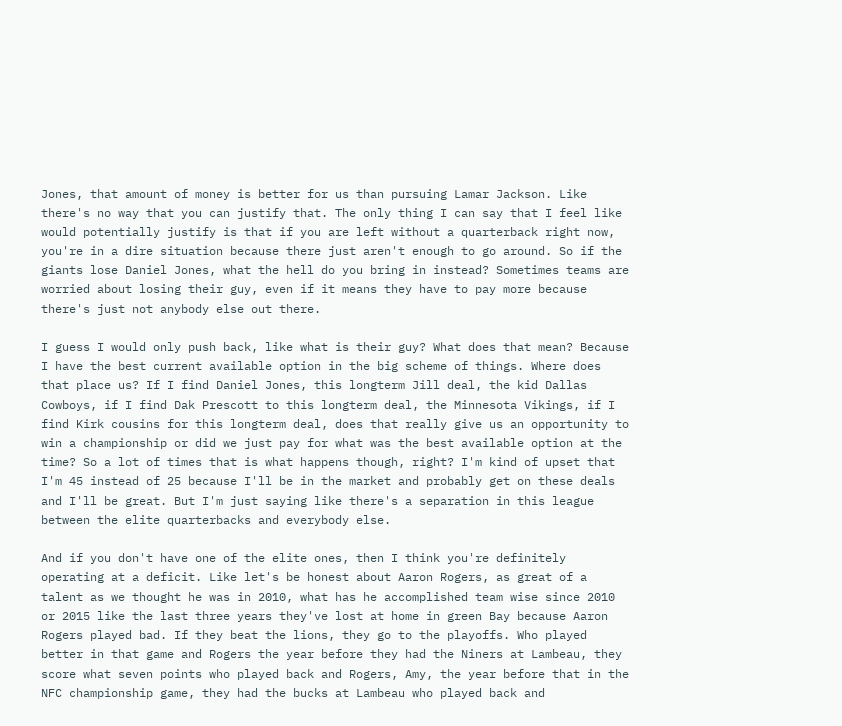Jones, that amount of money is better for us than pursuing Lamar Jackson. Like there's no way that you can justify that. The only thing I can say that I feel like would potentially justify is that if you are left without a quarterback right now, you're in a dire situation because there just aren't enough to go around. So if the giants lose Daniel Jones, what the hell do you bring in instead? Sometimes teams are worried about losing their guy, even if it means they have to pay more because there's just not anybody else out there.

I guess I would only push back, like what is their guy? What does that mean? Because I have the best current available option in the big scheme of things. Where does that place us? If I find Daniel Jones, this longterm Jill deal, the kid Dallas Cowboys, if I find Dak Prescott to this longterm deal, the Minnesota Vikings, if I find Kirk cousins for this longterm deal, does that really give us an opportunity to win a championship or did we just pay for what was the best available option at the time? So a lot of times that is what happens though, right? I'm kind of upset that I'm 45 instead of 25 because I'll be in the market and probably get on these deals and I'll be great. But I'm just saying like there's a separation in this league between the elite quarterbacks and everybody else.

And if you don't have one of the elite ones, then I think you're definitely operating at a deficit. Like let's be honest about Aaron Rogers, as great of a talent as we thought he was in 2010, what has he accomplished team wise since 2010 or 2015 like the last three years they've lost at home in green Bay because Aaron Rogers played bad. If they beat the lions, they go to the playoffs. Who played better in that game and Rogers the year before they had the Niners at Lambeau, they score what seven points who played back and Rogers, Amy, the year before that in the NFC championship game, they had the bucks at Lambeau who played back and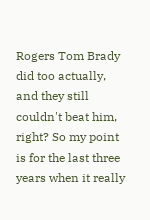Rogers Tom Brady did too actually, and they still couldn't beat him, right? So my point is for the last three years when it really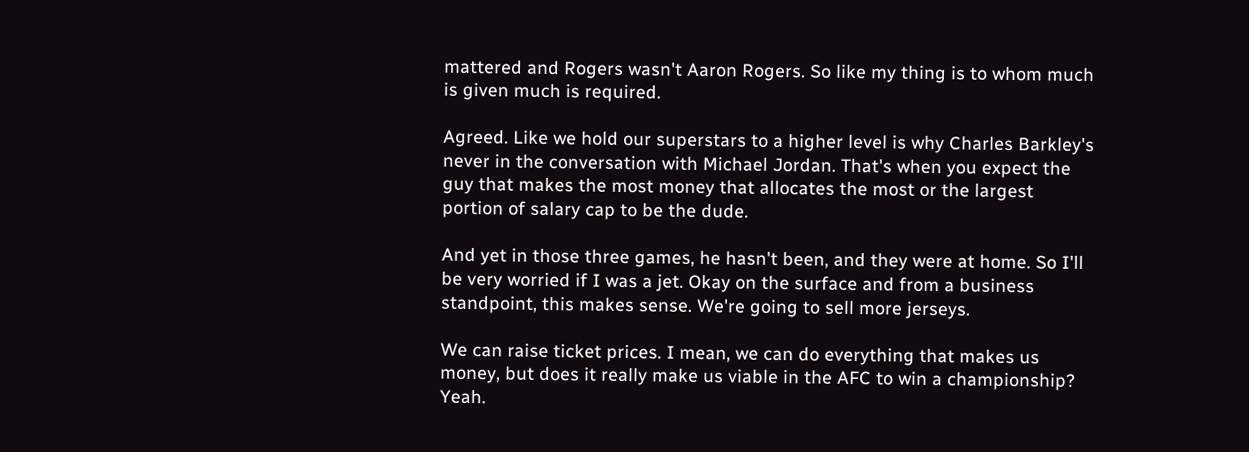mattered and Rogers wasn't Aaron Rogers. So like my thing is to whom much is given much is required.

Agreed. Like we hold our superstars to a higher level is why Charles Barkley's never in the conversation with Michael Jordan. That's when you expect the guy that makes the most money that allocates the most or the largest portion of salary cap to be the dude.

And yet in those three games, he hasn't been, and they were at home. So I'll be very worried if I was a jet. Okay on the surface and from a business standpoint, this makes sense. We're going to sell more jerseys.

We can raise ticket prices. I mean, we can do everything that makes us money, but does it really make us viable in the AFC to win a championship? Yeah.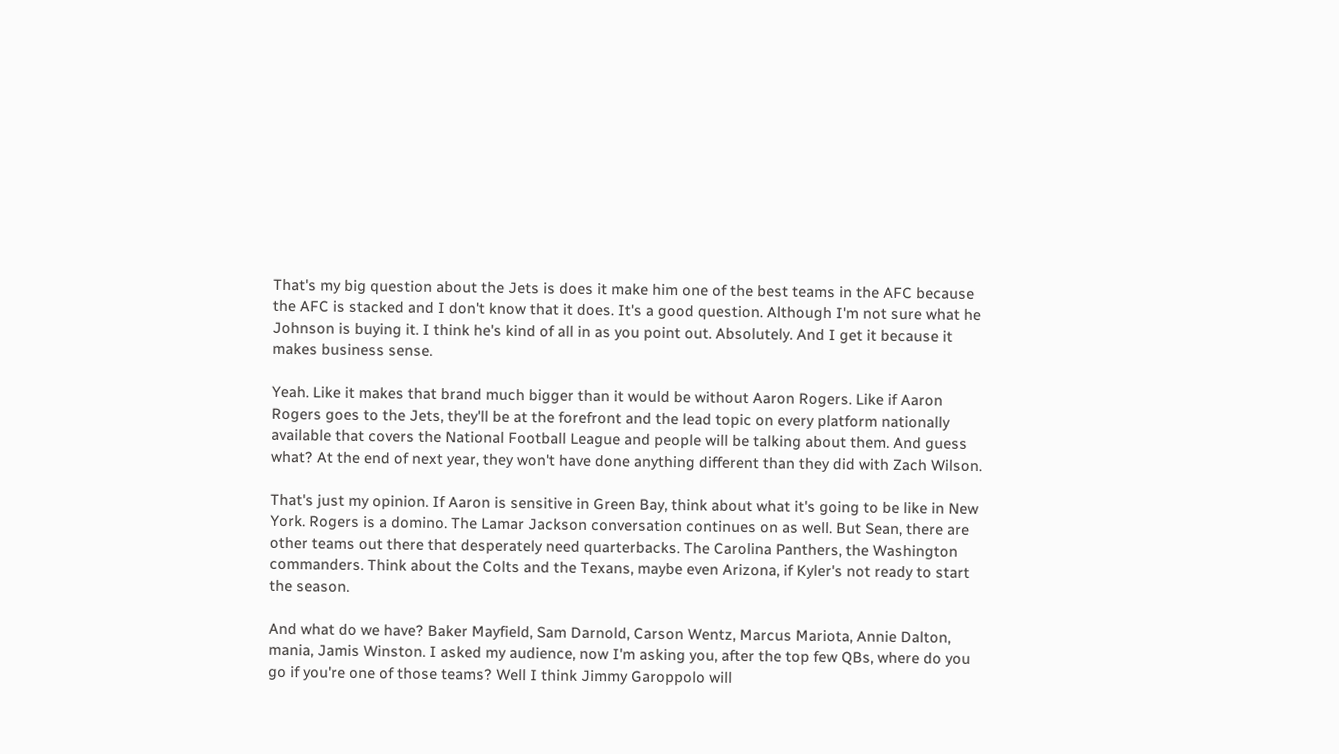That's my big question about the Jets is does it make him one of the best teams in the AFC because the AFC is stacked and I don't know that it does. It's a good question. Although I'm not sure what he Johnson is buying it. I think he's kind of all in as you point out. Absolutely. And I get it because it makes business sense.

Yeah. Like it makes that brand much bigger than it would be without Aaron Rogers. Like if Aaron Rogers goes to the Jets, they'll be at the forefront and the lead topic on every platform nationally available that covers the National Football League and people will be talking about them. And guess what? At the end of next year, they won't have done anything different than they did with Zach Wilson.

That's just my opinion. If Aaron is sensitive in Green Bay, think about what it's going to be like in New York. Rogers is a domino. The Lamar Jackson conversation continues on as well. But Sean, there are other teams out there that desperately need quarterbacks. The Carolina Panthers, the Washington commanders. Think about the Colts and the Texans, maybe even Arizona, if Kyler's not ready to start the season.

And what do we have? Baker Mayfield, Sam Darnold, Carson Wentz, Marcus Mariota, Annie Dalton, mania, Jamis Winston. I asked my audience, now I'm asking you, after the top few QBs, where do you go if you're one of those teams? Well I think Jimmy Garoppolo will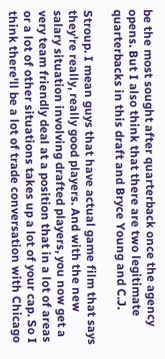be the most sought after quarterback once the agency opens. But I also think that there are two legitimate quarterbacks in this draft and Bryce Young and C.J.

Stroup. I mean guys that have actual game film that says they're really, really good players. And with the new salary situation involving drafted players, you now get a very team friendly deal at a position that in a lot of areas or a lot of other situations takes up a lot of your cap. So I think there'll be a lot of trade conversation with Chicago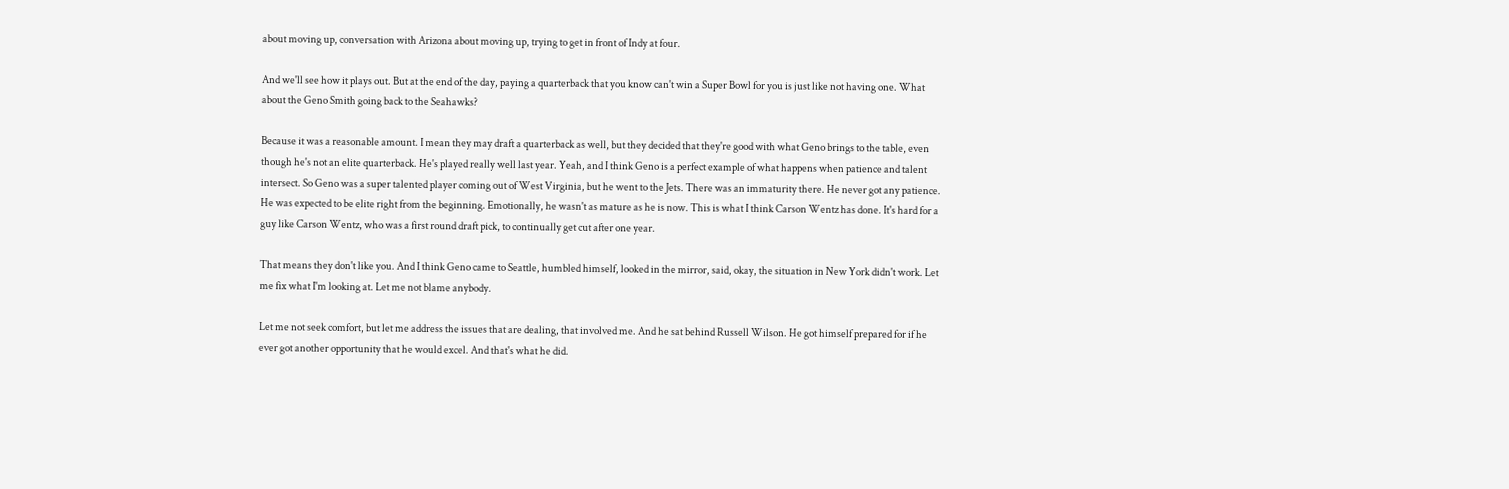about moving up, conversation with Arizona about moving up, trying to get in front of Indy at four.

And we'll see how it plays out. But at the end of the day, paying a quarterback that you know can't win a Super Bowl for you is just like not having one. What about the Geno Smith going back to the Seahawks?

Because it was a reasonable amount. I mean they may draft a quarterback as well, but they decided that they're good with what Geno brings to the table, even though he's not an elite quarterback. He's played really well last year. Yeah, and I think Geno is a perfect example of what happens when patience and talent intersect. So Geno was a super talented player coming out of West Virginia, but he went to the Jets. There was an immaturity there. He never got any patience. He was expected to be elite right from the beginning. Emotionally, he wasn't as mature as he is now. This is what I think Carson Wentz has done. It's hard for a guy like Carson Wentz, who was a first round draft pick, to continually get cut after one year.

That means they don't like you. And I think Geno came to Seattle, humbled himself, looked in the mirror, said, okay, the situation in New York didn't work. Let me fix what I'm looking at. Let me not blame anybody.

Let me not seek comfort, but let me address the issues that are dealing, that involved me. And he sat behind Russell Wilson. He got himself prepared for if he ever got another opportunity that he would excel. And that's what he did.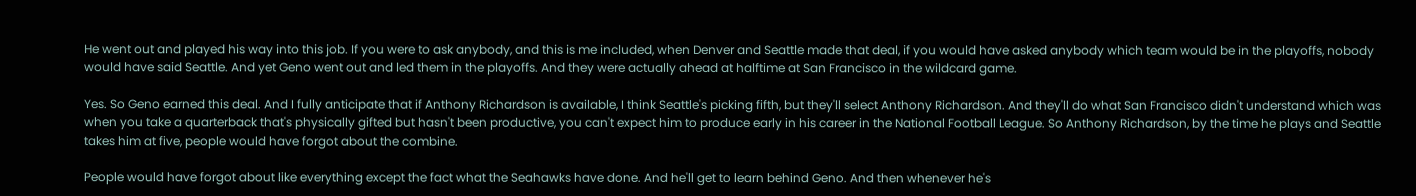He went out and played his way into this job. If you were to ask anybody, and this is me included, when Denver and Seattle made that deal, if you would have asked anybody which team would be in the playoffs, nobody would have said Seattle. And yet Geno went out and led them in the playoffs. And they were actually ahead at halftime at San Francisco in the wildcard game.

Yes. So Geno earned this deal. And I fully anticipate that if Anthony Richardson is available, I think Seattle's picking fifth, but they'll select Anthony Richardson. And they'll do what San Francisco didn't understand which was when you take a quarterback that's physically gifted but hasn't been productive, you can't expect him to produce early in his career in the National Football League. So Anthony Richardson, by the time he plays and Seattle takes him at five, people would have forgot about the combine.

People would have forgot about like everything except the fact what the Seahawks have done. And he'll get to learn behind Geno. And then whenever he's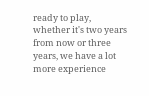ready to play, whether it's two years from now or three years, we have a lot more experience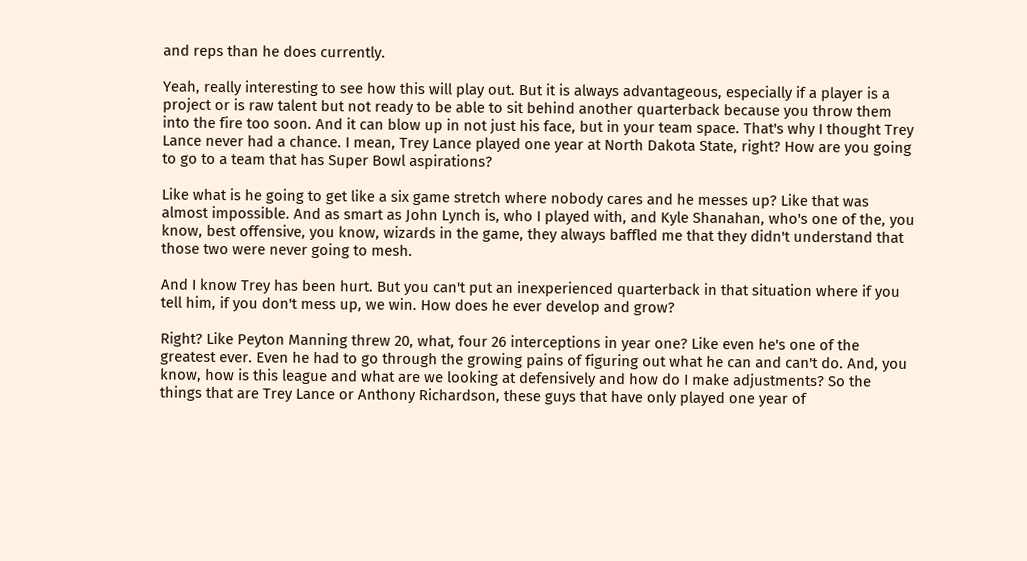and reps than he does currently.

Yeah, really interesting to see how this will play out. But it is always advantageous, especially if a player is a project or is raw talent but not ready to be able to sit behind another quarterback because you throw them into the fire too soon. And it can blow up in not just his face, but in your team space. That's why I thought Trey Lance never had a chance. I mean, Trey Lance played one year at North Dakota State, right? How are you going to go to a team that has Super Bowl aspirations?

Like what is he going to get like a six game stretch where nobody cares and he messes up? Like that was almost impossible. And as smart as John Lynch is, who I played with, and Kyle Shanahan, who's one of the, you know, best offensive, you know, wizards in the game, they always baffled me that they didn't understand that those two were never going to mesh.

And I know Trey has been hurt. But you can't put an inexperienced quarterback in that situation where if you tell him, if you don't mess up, we win. How does he ever develop and grow?

Right? Like Peyton Manning threw 20, what, four 26 interceptions in year one? Like even he's one of the greatest ever. Even he had to go through the growing pains of figuring out what he can and can't do. And, you know, how is this league and what are we looking at defensively and how do I make adjustments? So the things that are Trey Lance or Anthony Richardson, these guys that have only played one year of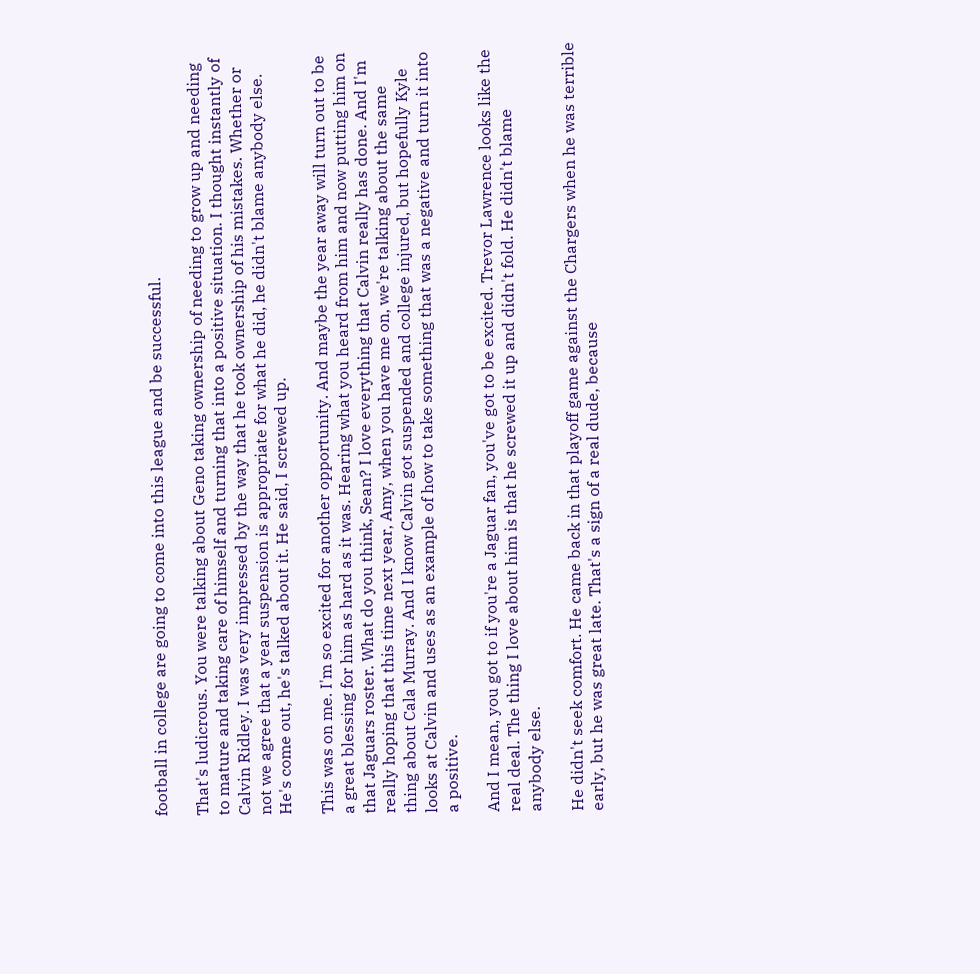football in college are going to come into this league and be successful.

That's ludicrous. You were talking about Geno taking ownership of needing to grow up and needing to mature and taking care of himself and turning that into a positive situation. I thought instantly of Calvin Ridley. I was very impressed by the way that he took ownership of his mistakes. Whether or not we agree that a year suspension is appropriate for what he did, he didn't blame anybody else. He's come out, he's talked about it. He said, I screwed up.

This was on me. I'm so excited for another opportunity. And maybe the year away will turn out to be a great blessing for him as hard as it was. Hearing what you heard from him and now putting him on that Jaguars roster. What do you think, Sean? I love everything that Calvin really has done. And I'm really hoping that this time next year, Amy, when you have me on, we're talking about the same thing about Cala Murray. And I know Calvin got suspended and college injured, but hopefully Kyle looks at Calvin and uses as an example of how to take something that was a negative and turn it into a positive.

And I mean, you got to if you're a Jaguar fan, you've got to be excited. Trevor Lawrence looks like the real deal. The thing I love about him is that he screwed it up and didn't fold. He didn't blame anybody else.

He didn't seek comfort. He came back in that playoff game against the Chargers when he was terrible early, but he was great late. That's a sign of a real dude, because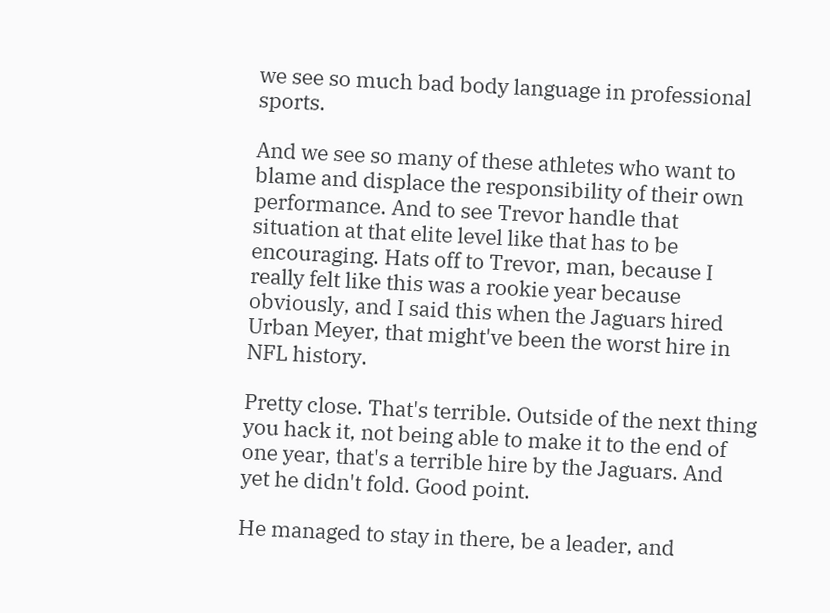we see so much bad body language in professional sports.

And we see so many of these athletes who want to blame and displace the responsibility of their own performance. And to see Trevor handle that situation at that elite level like that has to be encouraging. Hats off to Trevor, man, because I really felt like this was a rookie year because obviously, and I said this when the Jaguars hired Urban Meyer, that might've been the worst hire in NFL history.

Pretty close. That's terrible. Outside of the next thing you hack it, not being able to make it to the end of one year, that's a terrible hire by the Jaguars. And yet he didn't fold. Good point.

He managed to stay in there, be a leader, and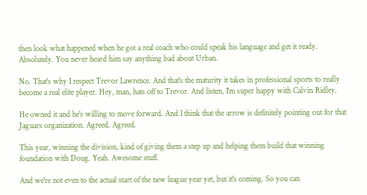then look what happened when he got a real coach who could speak his language and get it ready. Absolutely. You never heard him say anything bad about Urban.

No. That's why I respect Trevor Lawrence. And that's the maturity it takes in professional sports to really become a real elite player. Hey, man, hats off to Trevor. And listen, I'm super happy with Calvin Ridley.

He owned it and he's willing to move forward. And I think that the arrow is definitely pointing out for that Jaguars organization. Agreed. Agreed.

This year, winning the division, kind of giving them a step up and helping them build that winning foundation with Doug. Yeah. Awesome stuff.

And we're not even to the actual start of the new league year yet, but it's coming. So you can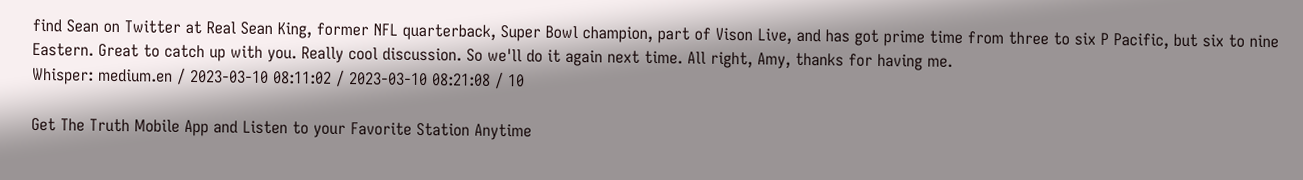find Sean on Twitter at Real Sean King, former NFL quarterback, Super Bowl champion, part of Vison Live, and has got prime time from three to six P Pacific, but six to nine Eastern. Great to catch up with you. Really cool discussion. So we'll do it again next time. All right, Amy, thanks for having me.
Whisper: medium.en / 2023-03-10 08:11:02 / 2023-03-10 08:21:08 / 10

Get The Truth Mobile App and Listen to your Favorite Station Anytime